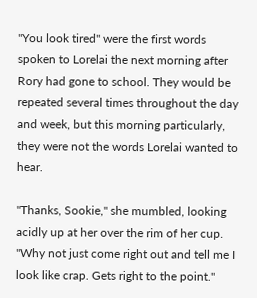"You look tired" were the first words spoken to Lorelai the next morning after Rory had gone to school. They would be repeated several times throughout the day and week, but this morning particularly, they were not the words Lorelai wanted to hear.

"Thanks, Sookie," she mumbled, looking acidly up at her over the rim of her cup. "Why not just come right out and tell me I look like crap. Gets right to the point."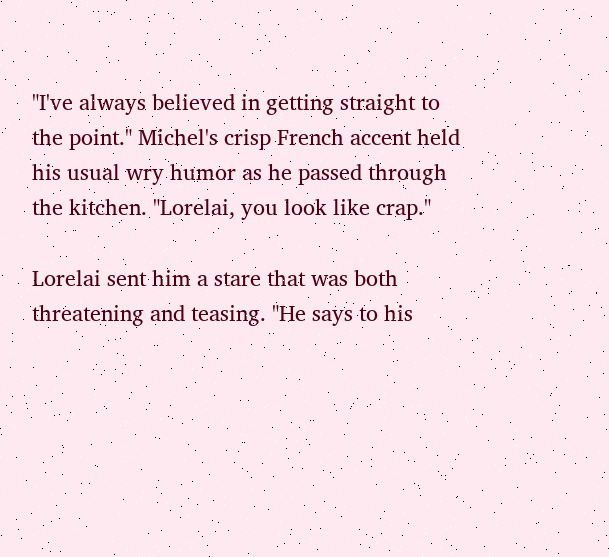"I've always believed in getting straight to the point." Michel's crisp French accent held his usual wry humor as he passed through the kitchen. "Lorelai, you look like crap."

Lorelai sent him a stare that was both threatening and teasing. "He says to his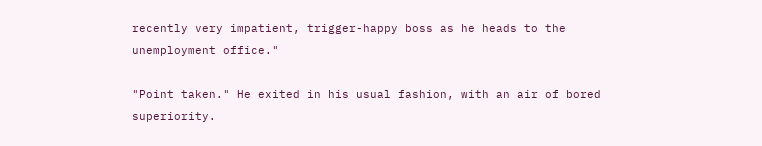recently very impatient, trigger-happy boss as he heads to the unemployment office."

"Point taken." He exited in his usual fashion, with an air of bored superiority.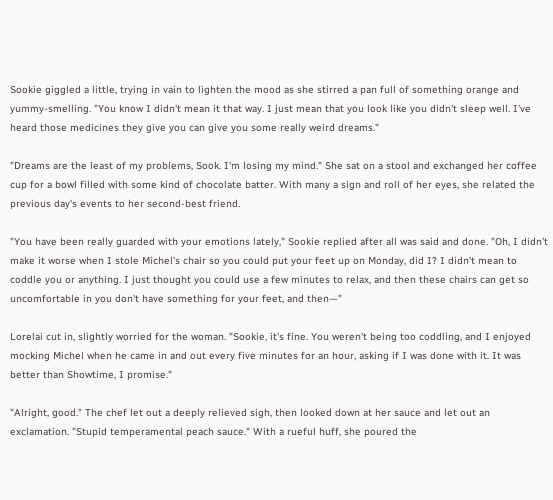Sookie giggled a little, trying in vain to lighten the mood as she stirred a pan full of something orange and yummy-smelling. "You know I didn't mean it that way. I just mean that you look like you didn't sleep well. I've heard those medicines they give you can give you some really weird dreams."

"Dreams are the least of my problems, Sook. I'm losing my mind." She sat on a stool and exchanged her coffee cup for a bowl filled with some kind of chocolate batter. With many a sign and roll of her eyes, she related the previous day's events to her second-best friend.

"You have been really guarded with your emotions lately," Sookie replied after all was said and done. "Oh, I didn't make it worse when I stole Michel's chair so you could put your feet up on Monday, did I? I didn't mean to coddle you or anything. I just thought you could use a few minutes to relax, and then these chairs can get so uncomfortable in you don't have something for your feet, and then—"

Lorelai cut in, slightly worried for the woman. "Sookie, it's fine. You weren't being too coddling, and I enjoyed mocking Michel when he came in and out every five minutes for an hour, asking if I was done with it. It was better than Showtime, I promise."

"Alright, good." The chef let out a deeply relieved sigh, then looked down at her sauce and let out an exclamation. "Stupid temperamental peach sauce." With a rueful huff, she poured the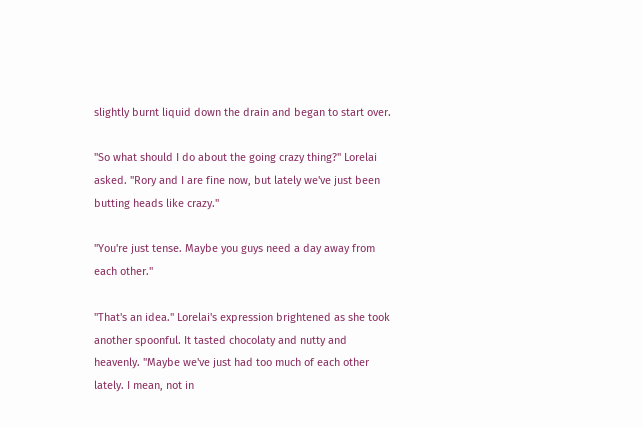slightly burnt liquid down the drain and began to start over.

"So what should I do about the going crazy thing?" Lorelai asked. "Rory and I are fine now, but lately we've just been butting heads like crazy."

"You're just tense. Maybe you guys need a day away from each other."

"That's an idea." Lorelai's expression brightened as she took another spoonful. It tasted chocolaty and nutty and heavenly. "Maybe we've just had too much of each other lately. I mean, not in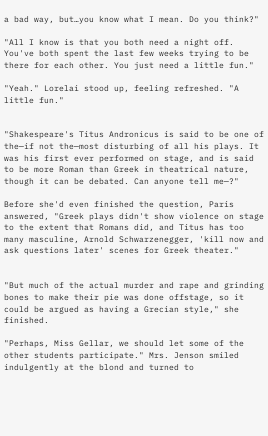a bad way, but…you know what I mean. Do you think?"

"All I know is that you both need a night off. You've both spent the last few weeks trying to be there for each other. You just need a little fun."

"Yeah." Lorelai stood up, feeling refreshed. "A little fun."


"Shakespeare's Titus Andronicus is said to be one of the—if not the—most disturbing of all his plays. It was his first ever performed on stage, and is said to be more Roman than Greek in theatrical nature, though it can be debated. Can anyone tell me—?"

Before she'd even finished the question, Paris answered, "Greek plays didn't show violence on stage to the extent that Romans did, and Titus has too many masculine, Arnold Schwarzenegger, 'kill now and ask questions later' scenes for Greek theater."


"But much of the actual murder and rape and grinding bones to make their pie was done offstage, so it could be argued as having a Grecian style," she finished.

"Perhaps, Miss Gellar, we should let some of the other students participate." Mrs. Jenson smiled indulgently at the blond and turned to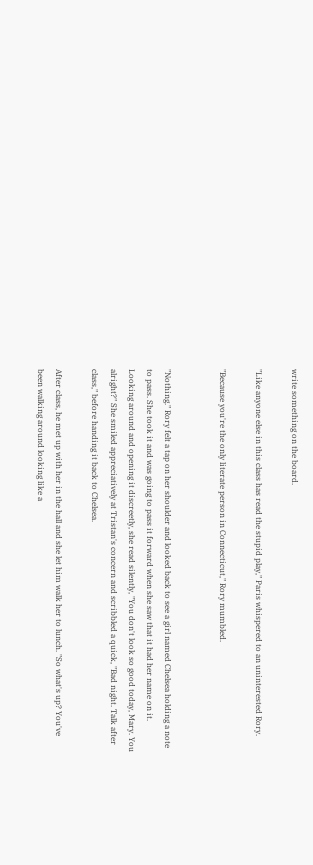write something on the board.

"Like anyone else in this class has read the stupid play," Paris whispered to an uninterested Rory.

"Because you're the only literate person in Connecticut," Rory mumbled.


"Nothing." Rory felt a tap on her shoulder and looked back to see a girl named Chelsea holding a note to pass. She took it and was going to pass it forward when she saw that it had her name on it. Looking around and opening it discreetly, she read silently, "You don't look so good today, Mary. You alright?" She smiled appreciatively at Tristan's concern and scribbled a quick, "Bad night. Talk after class," before handing it back to Chelsea.

After class, he met up with her in the hall and she let him walk her to lunch. "So what's up? You've been walking around looking like a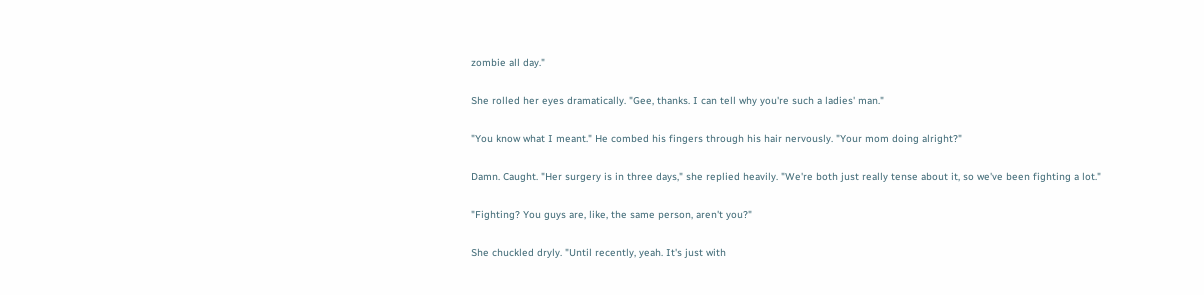zombie all day."

She rolled her eyes dramatically. "Gee, thanks. I can tell why you're such a ladies' man."

"You know what I meant." He combed his fingers through his hair nervously. "Your mom doing alright?"

Damn. Caught. "Her surgery is in three days," she replied heavily. "We're both just really tense about it, so we've been fighting a lot."

"Fighting? You guys are, like, the same person, aren't you?"

She chuckled dryly. "Until recently, yeah. It's just with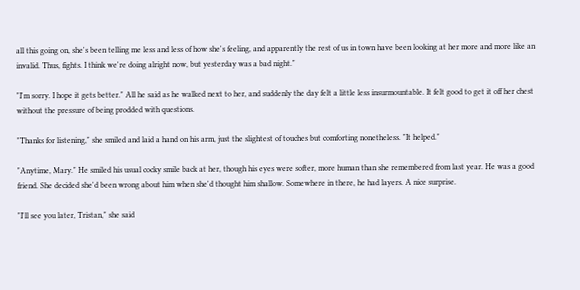all this going on, she's been telling me less and less of how she's feeling, and apparently the rest of us in town have been looking at her more and more like an invalid. Thus, fights. I think we're doing alright now, but yesterday was a bad night."

"I'm sorry. I hope it gets better." All he said as he walked next to her, and suddenly the day felt a little less insurmountable. It felt good to get it off her chest without the pressure of being prodded with questions.

"Thanks for listening," she smiled and laid a hand on his arm, just the slightest of touches but comforting nonetheless. "It helped."

"Anytime, Mary." He smiled his usual cocky smile back at her, though his eyes were softer, more human than she remembered from last year. He was a good friend. She decided she'd been wrong about him when she'd thought him shallow. Somewhere in there, he had layers. A nice surprise.

"I'll see you later, Tristan," she said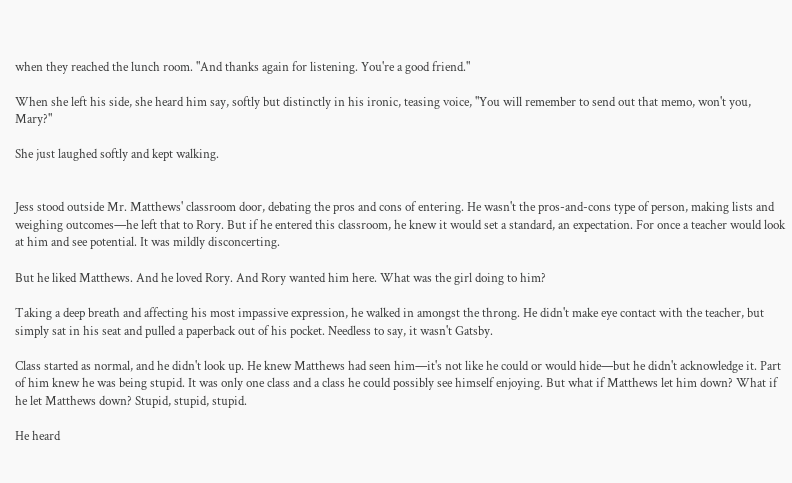when they reached the lunch room. "And thanks again for listening. You're a good friend."

When she left his side, she heard him say, softly but distinctly in his ironic, teasing voice, "You will remember to send out that memo, won't you, Mary?"

She just laughed softly and kept walking.


Jess stood outside Mr. Matthews' classroom door, debating the pros and cons of entering. He wasn't the pros-and-cons type of person, making lists and weighing outcomes—he left that to Rory. But if he entered this classroom, he knew it would set a standard, an expectation. For once a teacher would look at him and see potential. It was mildly disconcerting.

But he liked Matthews. And he loved Rory. And Rory wanted him here. What was the girl doing to him?

Taking a deep breath and affecting his most impassive expression, he walked in amongst the throng. He didn't make eye contact with the teacher, but simply sat in his seat and pulled a paperback out of his pocket. Needless to say, it wasn't Gatsby.

Class started as normal, and he didn't look up. He knew Matthews had seen him—it's not like he could or would hide—but he didn't acknowledge it. Part of him knew he was being stupid. It was only one class and a class he could possibly see himself enjoying. But what if Matthews let him down? What if he let Matthews down? Stupid, stupid, stupid.

He heard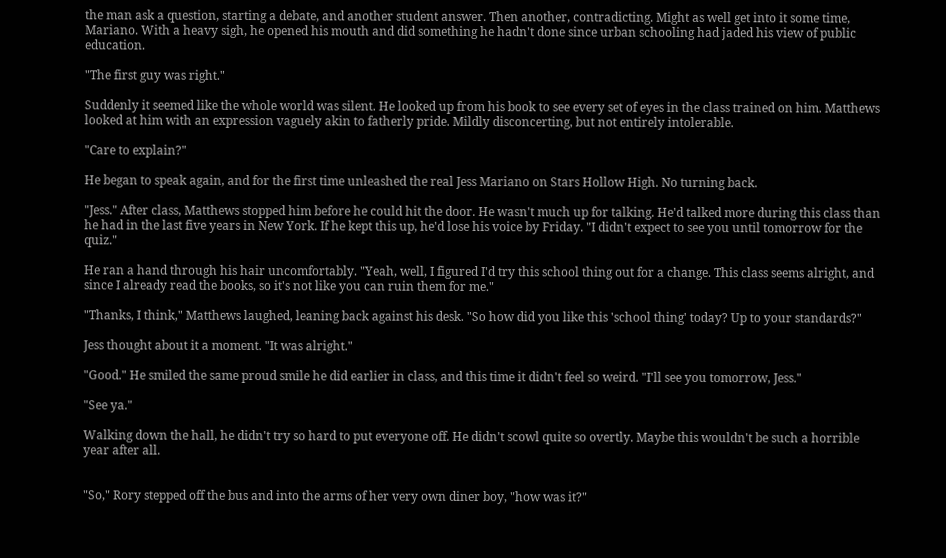the man ask a question, starting a debate, and another student answer. Then another, contradicting. Might as well get into it some time, Mariano. With a heavy sigh, he opened his mouth and did something he hadn't done since urban schooling had jaded his view of public education.

"The first guy was right."

Suddenly it seemed like the whole world was silent. He looked up from his book to see every set of eyes in the class trained on him. Matthews looked at him with an expression vaguely akin to fatherly pride. Mildly disconcerting, but not entirely intolerable.

"Care to explain?"

He began to speak again, and for the first time unleashed the real Jess Mariano on Stars Hollow High. No turning back.

"Jess." After class, Matthews stopped him before he could hit the door. He wasn't much up for talking. He'd talked more during this class than he had in the last five years in New York. If he kept this up, he'd lose his voice by Friday. "I didn't expect to see you until tomorrow for the quiz."

He ran a hand through his hair uncomfortably. "Yeah, well, I figured I'd try this school thing out for a change. This class seems alright, and since I already read the books, so it's not like you can ruin them for me."

"Thanks, I think," Matthews laughed, leaning back against his desk. "So how did you like this 'school thing' today? Up to your standards?"

Jess thought about it a moment. "It was alright."

"Good." He smiled the same proud smile he did earlier in class, and this time it didn't feel so weird. "I'll see you tomorrow, Jess."

"See ya."

Walking down the hall, he didn't try so hard to put everyone off. He didn't scowl quite so overtly. Maybe this wouldn't be such a horrible year after all.


"So," Rory stepped off the bus and into the arms of her very own diner boy, "how was it?"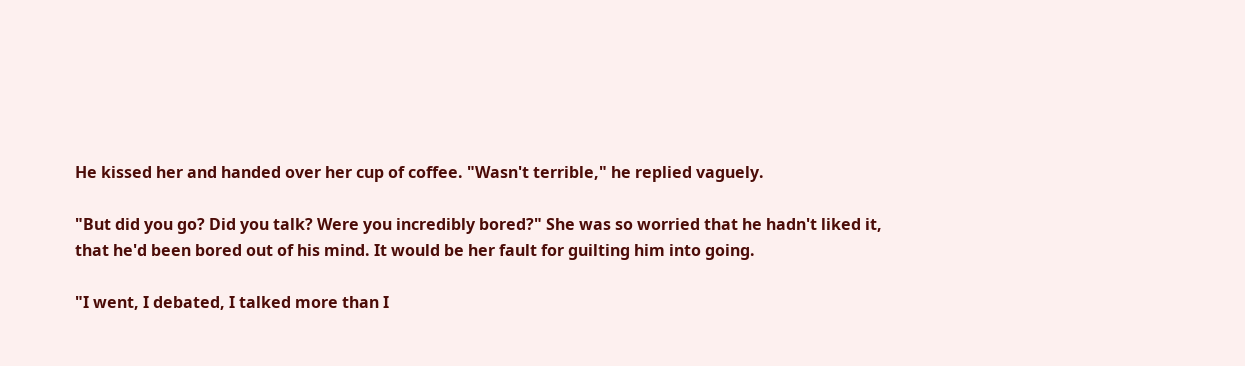He kissed her and handed over her cup of coffee. "Wasn't terrible," he replied vaguely.

"But did you go? Did you talk? Were you incredibly bored?" She was so worried that he hadn't liked it, that he'd been bored out of his mind. It would be her fault for guilting him into going.

"I went, I debated, I talked more than I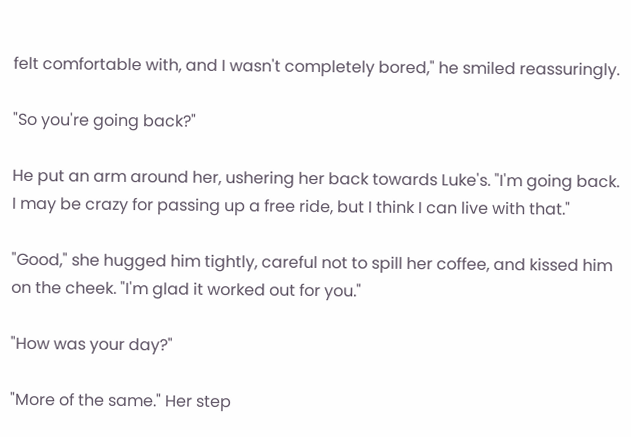felt comfortable with, and I wasn't completely bored," he smiled reassuringly.

"So you're going back?"

He put an arm around her, ushering her back towards Luke's. "I'm going back. I may be crazy for passing up a free ride, but I think I can live with that."

"Good," she hugged him tightly, careful not to spill her coffee, and kissed him on the cheek. "I'm glad it worked out for you."

"How was your day?"

"More of the same." Her step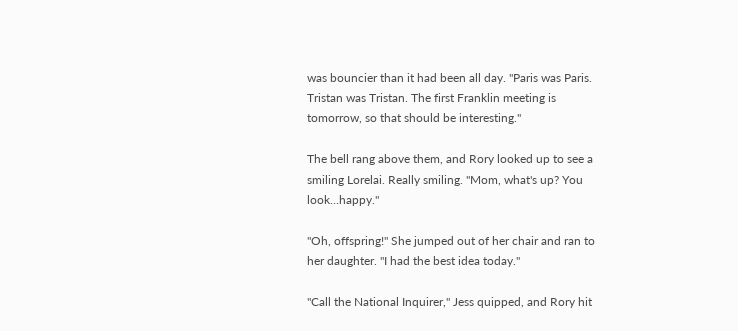was bouncier than it had been all day. "Paris was Paris. Tristan was Tristan. The first Franklin meeting is tomorrow, so that should be interesting."

The bell rang above them, and Rory looked up to see a smiling Lorelai. Really smiling. "Mom, what's up? You look…happy."

"Oh, offspring!" She jumped out of her chair and ran to her daughter. "I had the best idea today."

"Call the National Inquirer," Jess quipped, and Rory hit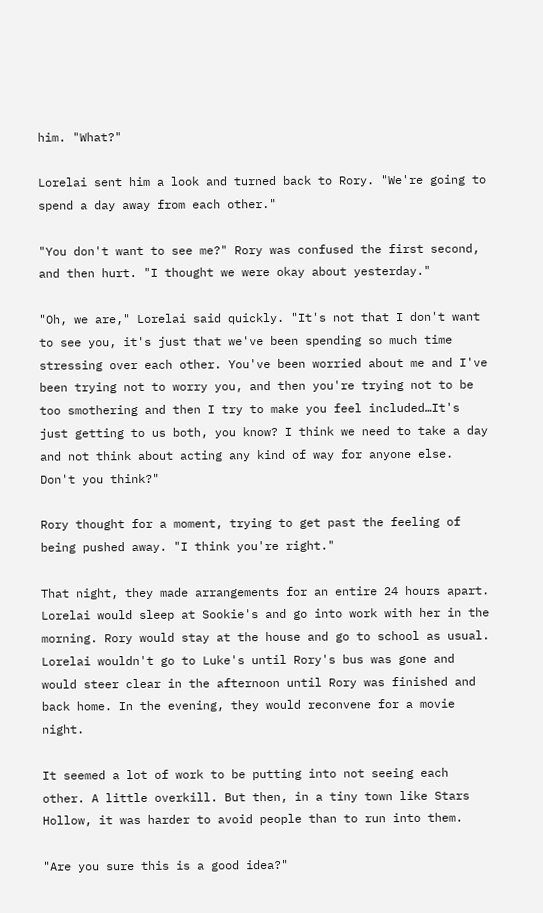him. "What?"

Lorelai sent him a look and turned back to Rory. "We're going to spend a day away from each other."

"You don't want to see me?" Rory was confused the first second, and then hurt. "I thought we were okay about yesterday."

"Oh, we are," Lorelai said quickly. "It's not that I don't want to see you, it's just that we've been spending so much time stressing over each other. You've been worried about me and I've been trying not to worry you, and then you're trying not to be too smothering and then I try to make you feel included…It's just getting to us both, you know? I think we need to take a day and not think about acting any kind of way for anyone else. Don't you think?"

Rory thought for a moment, trying to get past the feeling of being pushed away. "I think you're right."

That night, they made arrangements for an entire 24 hours apart. Lorelai would sleep at Sookie's and go into work with her in the morning. Rory would stay at the house and go to school as usual. Lorelai wouldn't go to Luke's until Rory's bus was gone and would steer clear in the afternoon until Rory was finished and back home. In the evening, they would reconvene for a movie night.

It seemed a lot of work to be putting into not seeing each other. A little overkill. But then, in a tiny town like Stars Hollow, it was harder to avoid people than to run into them.

"Are you sure this is a good idea?"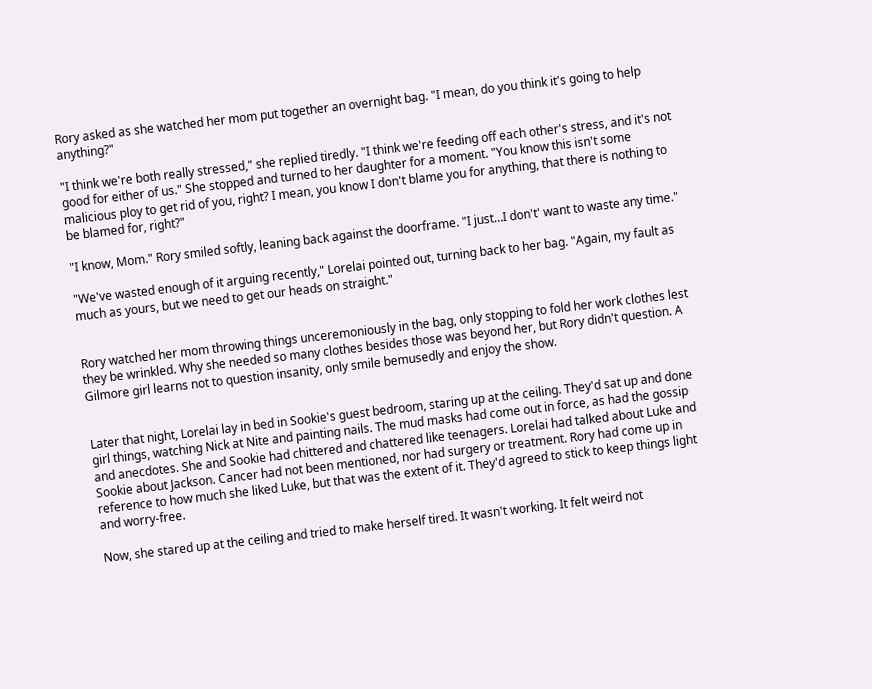Rory asked as she watched her mom put together an overnight bag. "I mean, do you think it's going to help anything?"

"I think we're both really stressed," she replied tiredly. "I think we're feeding off each other's stress, and it's not good for either of us." She stopped and turned to her daughter for a moment. "You know this isn't some malicious ploy to get rid of you, right? I mean, you know I don't blame you for anything, that there is nothing to be blamed for, right?"

"I know, Mom." Rory smiled softly, leaning back against the doorframe. "I just…I don't' want to waste any time."

"We've wasted enough of it arguing recently," Lorelai pointed out, turning back to her bag. "Again, my fault as much as yours, but we need to get our heads on straight."


Rory watched her mom throwing things unceremoniously in the bag, only stopping to fold her work clothes lest they be wrinkled. Why she needed so many clothes besides those was beyond her, but Rory didn't question. A Gilmore girl learns not to question insanity, only smile bemusedly and enjoy the show.


Later that night, Lorelai lay in bed in Sookie's guest bedroom, staring up at the ceiling. They'd sat up and done girl things, watching Nick at Nite and painting nails. The mud masks had come out in force, as had the gossip and anecdotes. She and Sookie had chittered and chattered like teenagers. Lorelai had talked about Luke and Sookie about Jackson. Cancer had not been mentioned, nor had surgery or treatment. Rory had come up in reference to how much she liked Luke, but that was the extent of it. They'd agreed to stick to keep things light and worry-free.

Now, she stared up at the ceiling and tried to make herself tired. It wasn't working. It felt weird not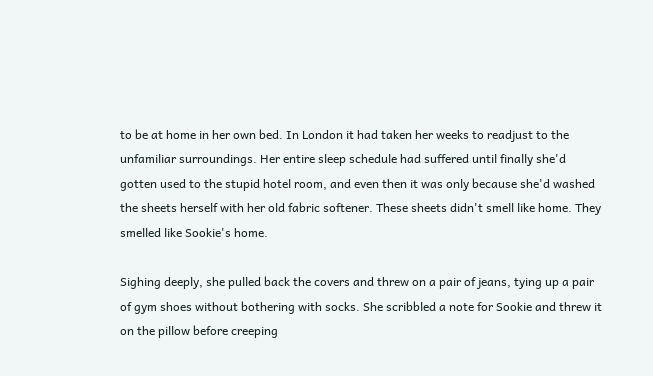to be at home in her own bed. In London it had taken her weeks to readjust to the unfamiliar surroundings. Her entire sleep schedule had suffered until finally she'd gotten used to the stupid hotel room, and even then it was only because she'd washed the sheets herself with her old fabric softener. These sheets didn't smell like home. They smelled like Sookie's home.

Sighing deeply, she pulled back the covers and threw on a pair of jeans, tying up a pair of gym shoes without bothering with socks. She scribbled a note for Sookie and threw it on the pillow before creeping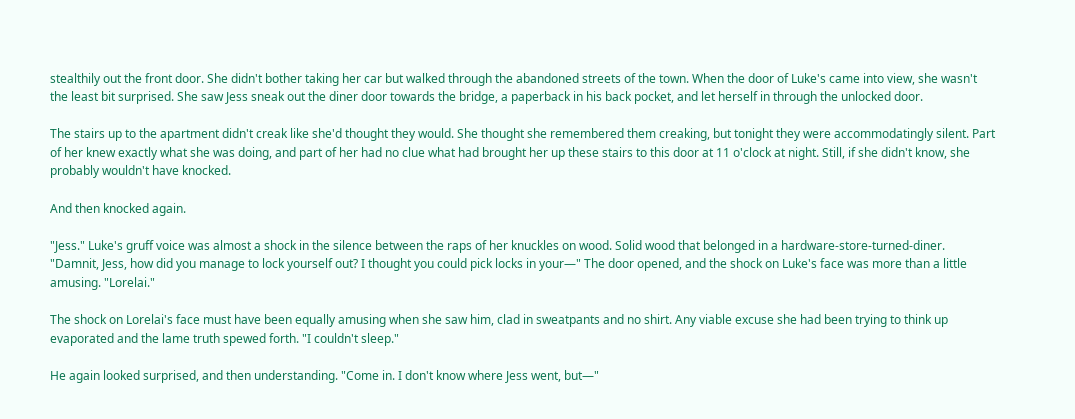stealthily out the front door. She didn't bother taking her car but walked through the abandoned streets of the town. When the door of Luke's came into view, she wasn't the least bit surprised. She saw Jess sneak out the diner door towards the bridge, a paperback in his back pocket, and let herself in through the unlocked door.

The stairs up to the apartment didn't creak like she'd thought they would. She thought she remembered them creaking, but tonight they were accommodatingly silent. Part of her knew exactly what she was doing, and part of her had no clue what had brought her up these stairs to this door at 11 o'clock at night. Still, if she didn't know, she probably wouldn't have knocked.

And then knocked again.

"Jess." Luke's gruff voice was almost a shock in the silence between the raps of her knuckles on wood. Solid wood that belonged in a hardware-store-turned-diner. "Damnit, Jess, how did you manage to lock yourself out? I thought you could pick locks in your—" The door opened, and the shock on Luke's face was more than a little amusing. "Lorelai."

The shock on Lorelai's face must have been equally amusing when she saw him, clad in sweatpants and no shirt. Any viable excuse she had been trying to think up evaporated and the lame truth spewed forth. "I couldn't sleep."

He again looked surprised, and then understanding. "Come in. I don't know where Jess went, but—"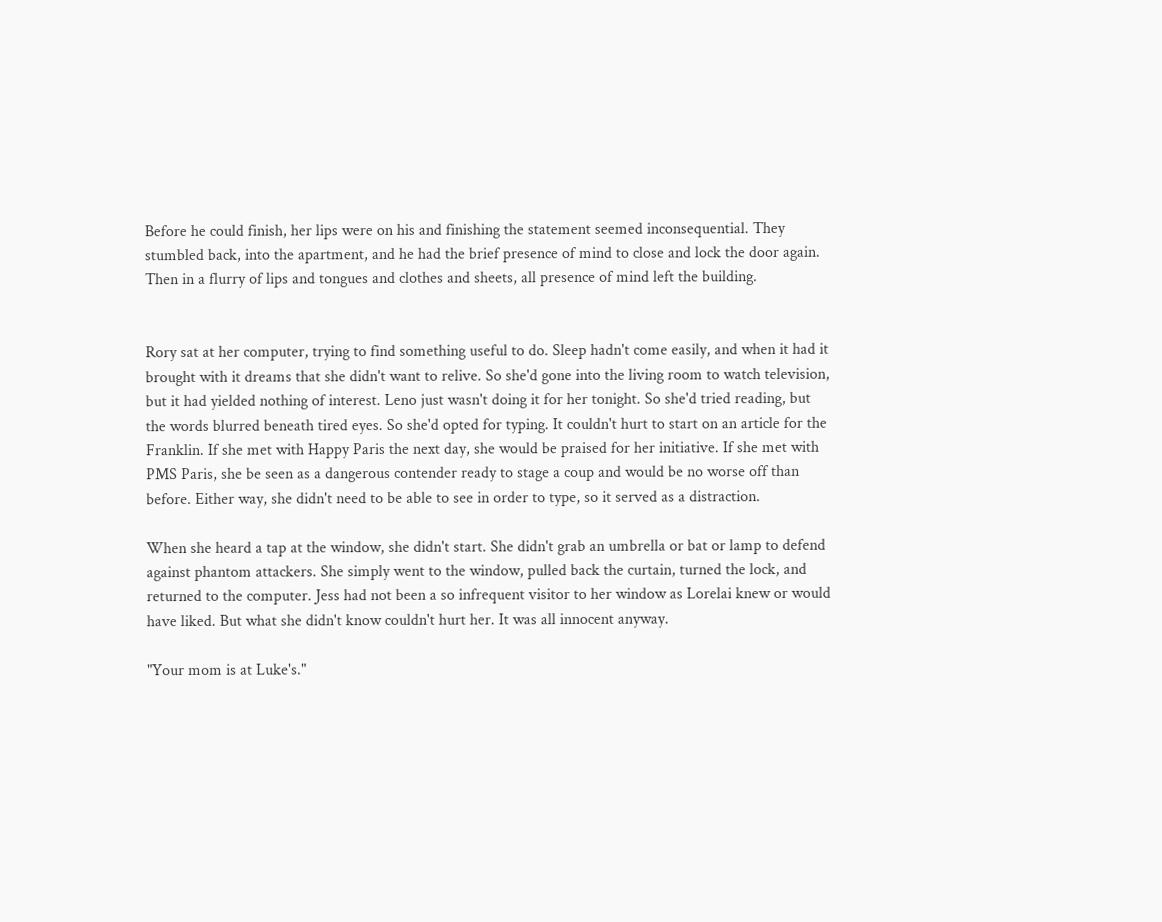Before he could finish, her lips were on his and finishing the statement seemed inconsequential. They stumbled back, into the apartment, and he had the brief presence of mind to close and lock the door again. Then in a flurry of lips and tongues and clothes and sheets, all presence of mind left the building.


Rory sat at her computer, trying to find something useful to do. Sleep hadn't come easily, and when it had it brought with it dreams that she didn't want to relive. So she'd gone into the living room to watch television, but it had yielded nothing of interest. Leno just wasn't doing it for her tonight. So she'd tried reading, but the words blurred beneath tired eyes. So she'd opted for typing. It couldn't hurt to start on an article for the Franklin. If she met with Happy Paris the next day, she would be praised for her initiative. If she met with PMS Paris, she be seen as a dangerous contender ready to stage a coup and would be no worse off than before. Either way, she didn't need to be able to see in order to type, so it served as a distraction.

When she heard a tap at the window, she didn't start. She didn't grab an umbrella or bat or lamp to defend against phantom attackers. She simply went to the window, pulled back the curtain, turned the lock, and returned to the computer. Jess had not been a so infrequent visitor to her window as Lorelai knew or would have liked. But what she didn't know couldn't hurt her. It was all innocent anyway.

"Your mom is at Luke's."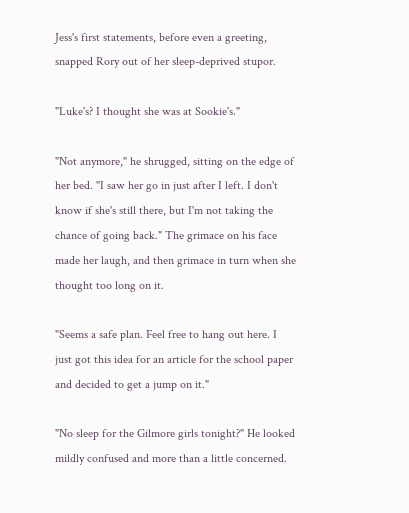Jess's first statements, before even a greeting, snapped Rory out of her sleep-deprived stupor.

"Luke's? I thought she was at Sookie's."

"Not anymore," he shrugged, sitting on the edge of her bed. "I saw her go in just after I left. I don't know if she's still there, but I'm not taking the chance of going back." The grimace on his face made her laugh, and then grimace in turn when she thought too long on it.

"Seems a safe plan. Feel free to hang out here. I just got this idea for an article for the school paper and decided to get a jump on it."

"No sleep for the Gilmore girls tonight?" He looked mildly confused and more than a little concerned.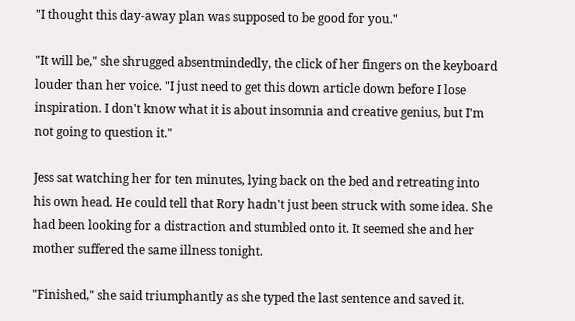"I thought this day-away plan was supposed to be good for you."

"It will be," she shrugged absentmindedly, the click of her fingers on the keyboard louder than her voice. "I just need to get this down article down before I lose inspiration. I don't know what it is about insomnia and creative genius, but I'm not going to question it."

Jess sat watching her for ten minutes, lying back on the bed and retreating into his own head. He could tell that Rory hadn't just been struck with some idea. She had been looking for a distraction and stumbled onto it. It seemed she and her mother suffered the same illness tonight.

"Finished," she said triumphantly as she typed the last sentence and saved it.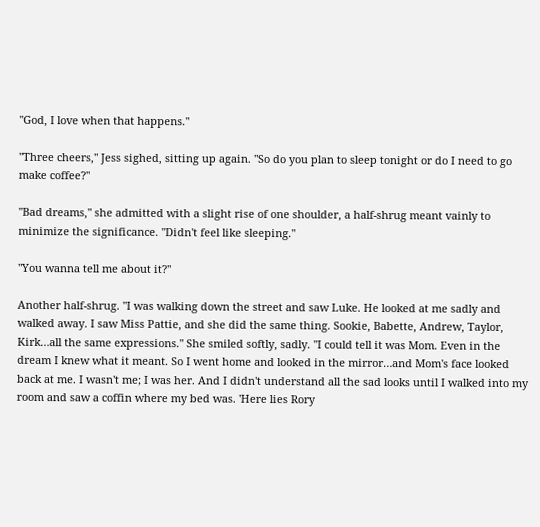"God, I love when that happens."

"Three cheers," Jess sighed, sitting up again. "So do you plan to sleep tonight or do I need to go make coffee?"

"Bad dreams," she admitted with a slight rise of one shoulder, a half-shrug meant vainly to minimize the significance. "Didn't feel like sleeping."

"You wanna tell me about it?"

Another half-shrug. "I was walking down the street and saw Luke. He looked at me sadly and walked away. I saw Miss Pattie, and she did the same thing. Sookie, Babette, Andrew, Taylor, Kirk…all the same expressions." She smiled softly, sadly. "I could tell it was Mom. Even in the dream I knew what it meant. So I went home and looked in the mirror…and Mom's face looked back at me. I wasn't me; I was her. And I didn't understand all the sad looks until I walked into my room and saw a coffin where my bed was. 'Here lies Rory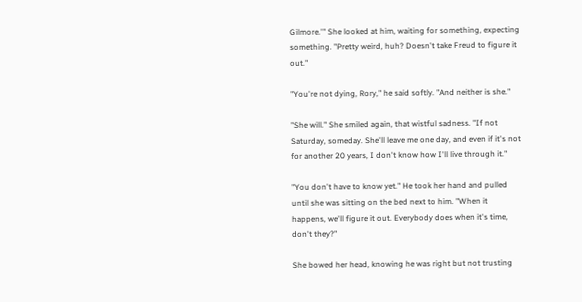Gilmore.'" She looked at him, waiting for something, expecting something. "Pretty weird, huh? Doesn't take Freud to figure it out."

"You're not dying, Rory," he said softly. "And neither is she."

"She will." She smiled again, that wistful sadness. "If not Saturday, someday. She'll leave me one day, and even if it's not for another 20 years, I don't know how I'll live through it."

"You don't have to know yet." He took her hand and pulled until she was sitting on the bed next to him. "When it happens, we'll figure it out. Everybody does when it's time, don't they?"

She bowed her head, knowing he was right but not trusting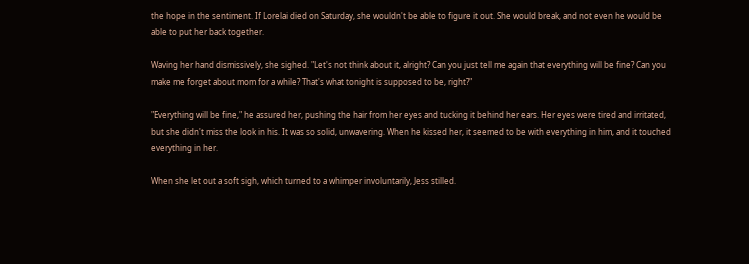the hope in the sentiment. If Lorelai died on Saturday, she wouldn't be able to figure it out. She would break, and not even he would be able to put her back together.

Waving her hand dismissively, she sighed. "Let's not think about it, alright? Can you just tell me again that everything will be fine? Can you make me forget about mom for a while? That's what tonight is supposed to be, right?"

"Everything will be fine," he assured her, pushing the hair from her eyes and tucking it behind her ears. Her eyes were tired and irritated, but she didn't miss the look in his. It was so solid, unwavering. When he kissed her, it seemed to be with everything in him, and it touched everything in her.

When she let out a soft sigh, which turned to a whimper involuntarily, Jess stilled.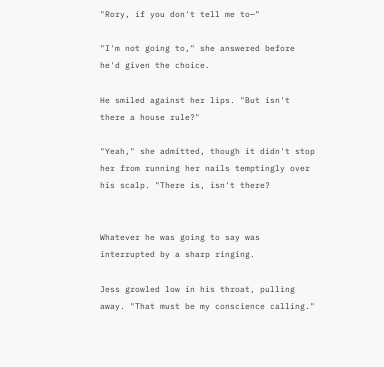"Rory, if you don't tell me to—"

"I'm not going to," she answered before he'd given the choice.

He smiled against her lips. "But isn't there a house rule?"

"Yeah," she admitted, though it didn't stop her from running her nails temptingly over his scalp. "There is, isn't there?


Whatever he was going to say was interrupted by a sharp ringing.

Jess growled low in his throat, pulling away. "That must be my conscience calling."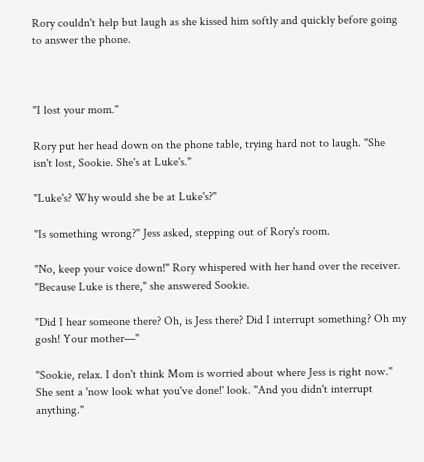Rory couldn't help but laugh as she kissed him softly and quickly before going to answer the phone.



"I lost your mom."

Rory put her head down on the phone table, trying hard not to laugh. "She isn't lost, Sookie. She's at Luke's."

"Luke's? Why would she be at Luke's?"

"Is something wrong?" Jess asked, stepping out of Rory's room.

"No, keep your voice down!" Rory whispered with her hand over the receiver. "Because Luke is there," she answered Sookie.

"Did I hear someone there? Oh, is Jess there? Did I interrupt something? Oh my gosh! Your mother—"

"Sookie, relax. I don't think Mom is worried about where Jess is right now." She sent a 'now look what you've done!' look. "And you didn't interrupt anything."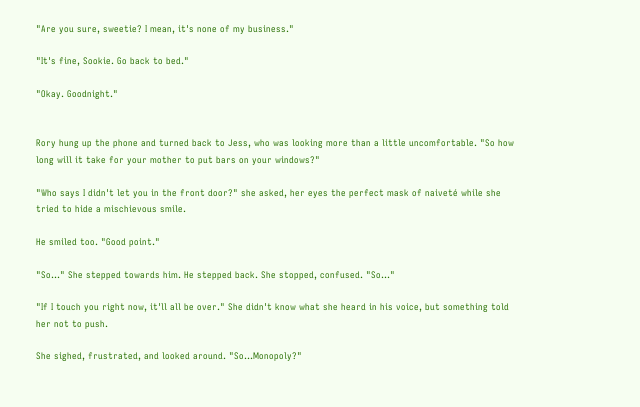"Are you sure, sweetie? I mean, it's none of my business."

"It's fine, Sookie. Go back to bed."

"Okay. Goodnight."


Rory hung up the phone and turned back to Jess, who was looking more than a little uncomfortable. "So how long will it take for your mother to put bars on your windows?"

"Who says I didn't let you in the front door?" she asked, her eyes the perfect mask of naiveté while she tried to hide a mischievous smile.

He smiled too. "Good point."

"So…" She stepped towards him. He stepped back. She stopped, confused. "So…"

"If I touch you right now, it'll all be over." She didn't know what she heard in his voice, but something told her not to push.

She sighed, frustrated, and looked around. "So…Monopoly?"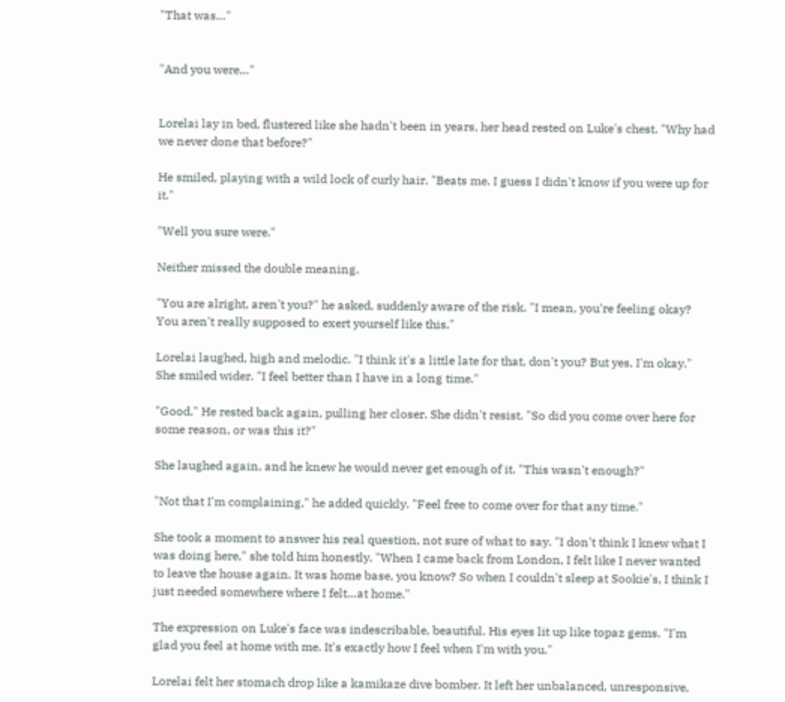"That was…"


"And you were…"


Lorelai lay in bed, flustered like she hadn't been in years, her head rested on Luke's chest. "Why had we never done that before?"

He smiled, playing with a wild lock of curly hair. "Beats me. I guess I didn't know if you were up for it."

"Well you sure were."

Neither missed the double meaning.

"You are alright, aren't you?" he asked, suddenly aware of the risk. "I mean, you're feeling okay? You aren't really supposed to exert yourself like this."

Lorelai laughed, high and melodic. "I think it's a little late for that, don't you? But yes, I'm okay." She smiled wider. "I feel better than I have in a long time."

"Good." He rested back again, pulling her closer. She didn't resist. "So did you come over here for some reason, or was this it?"

She laughed again, and he knew he would never get enough of it. "This wasn't enough?"

"Not that I'm complaining," he added quickly. "Feel free to come over for that any time."

She took a moment to answer his real question, not sure of what to say. "I don't think I knew what I was doing here," she told him honestly. "When I came back from London, I felt like I never wanted to leave the house again. It was home base, you know? So when I couldn't sleep at Sookie's, I think I just needed somewhere where I felt…at home."

The expression on Luke's face was indescribable, beautiful. His eyes lit up like topaz gems. "I'm glad you feel at home with me. It's exactly how I feel when I'm with you."

Lorelai felt her stomach drop like a kamikaze dive bomber. It left her unbalanced, unresponsive,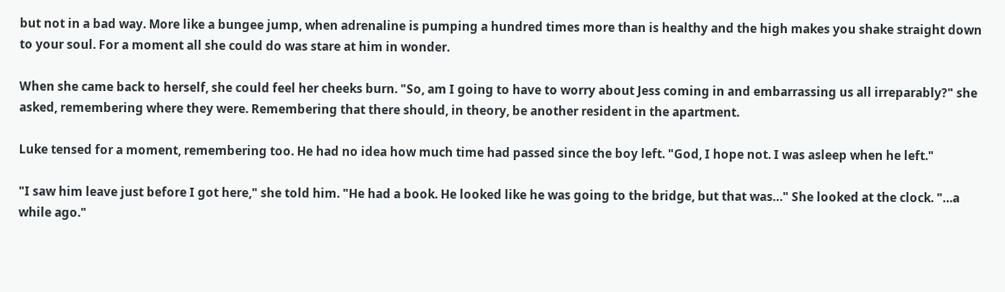but not in a bad way. More like a bungee jump, when adrenaline is pumping a hundred times more than is healthy and the high makes you shake straight down to your soul. For a moment all she could do was stare at him in wonder.

When she came back to herself, she could feel her cheeks burn. "So, am I going to have to worry about Jess coming in and embarrassing us all irreparably?" she asked, remembering where they were. Remembering that there should, in theory, be another resident in the apartment.

Luke tensed for a moment, remembering too. He had no idea how much time had passed since the boy left. "God, I hope not. I was asleep when he left."

"I saw him leave just before I got here," she told him. "He had a book. He looked like he was going to the bridge, but that was…" She looked at the clock. "…a while ago."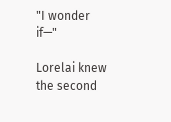"I wonder if—"

Lorelai knew the second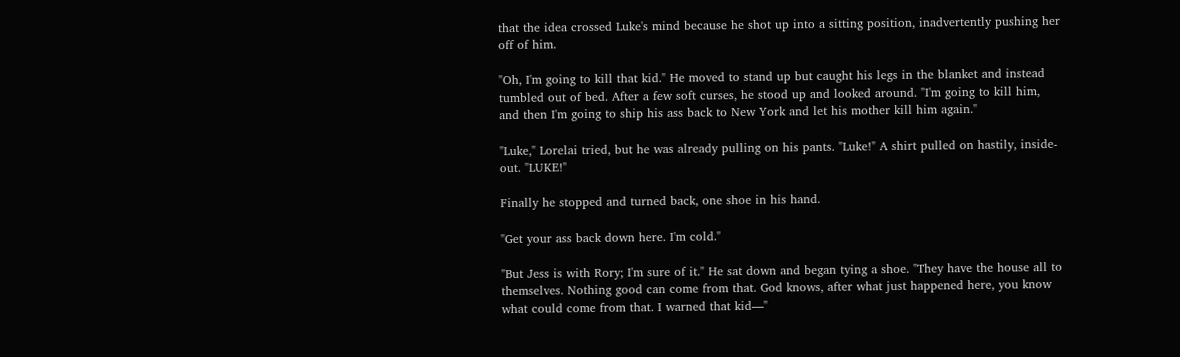that the idea crossed Luke's mind because he shot up into a sitting position, inadvertently pushing her off of him.

"Oh, I'm going to kill that kid." He moved to stand up but caught his legs in the blanket and instead tumbled out of bed. After a few soft curses, he stood up and looked around. "I'm going to kill him, and then I'm going to ship his ass back to New York and let his mother kill him again."

"Luke," Lorelai tried, but he was already pulling on his pants. "Luke!" A shirt pulled on hastily, inside-out. "LUKE!"

Finally he stopped and turned back, one shoe in his hand.

"Get your ass back down here. I'm cold."

"But Jess is with Rory; I'm sure of it." He sat down and began tying a shoe. "They have the house all to themselves. Nothing good can come from that. God knows, after what just happened here, you know what could come from that. I warned that kid—"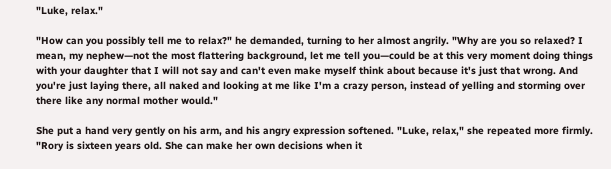"Luke, relax."

"How can you possibly tell me to relax?" he demanded, turning to her almost angrily. "Why are you so relaxed? I mean, my nephew—not the most flattering background, let me tell you—could be at this very moment doing things with your daughter that I will not say and can't even make myself think about because it's just that wrong. And you're just laying there, all naked and looking at me like I'm a crazy person, instead of yelling and storming over there like any normal mother would."

She put a hand very gently on his arm, and his angry expression softened. "Luke, relax," she repeated more firmly. "Rory is sixteen years old. She can make her own decisions when it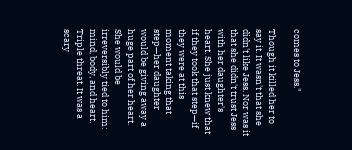comes to Jess."

Though it killed her to say it. It wasn't that she didn't like Jess. Nor was it that she didn't trust Jess with her daughter's heart. She just knew that if they took that step—if they were at this moment taking that step—her daughter would be giving away a huge part of her heart. She would be irreversibly tied to him: mind, body, and heart. Triple threat. It was a scary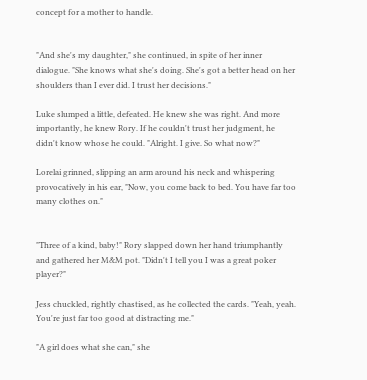concept for a mother to handle.


"And she's my daughter," she continued, in spite of her inner dialogue. "She knows what she's doing. She's got a better head on her shoulders than I ever did. I trust her decisions."

Luke slumped a little, defeated. He knew she was right. And more importantly, he knew Rory. If he couldn't trust her judgment, he didn't know whose he could. "Alright. I give. So what now?"

Lorelai grinned, slipping an arm around his neck and whispering provocatively in his ear, "Now, you come back to bed. You have far too many clothes on."


"Three of a kind, baby!" Rory slapped down her hand triumphantly and gathered her M&M pot. "Didn't I tell you I was a great poker player?"

Jess chuckled, rightly chastised, as he collected the cards. "Yeah, yeah. You're just far too good at distracting me."

"A girl does what she can," she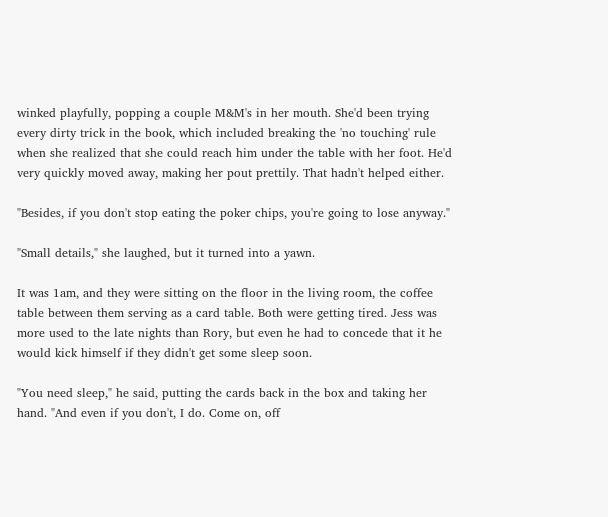winked playfully, popping a couple M&M's in her mouth. She'd been trying every dirty trick in the book, which included breaking the 'no touching' rule when she realized that she could reach him under the table with her foot. He'd very quickly moved away, making her pout prettily. That hadn't helped either.

"Besides, if you don't stop eating the poker chips, you're going to lose anyway."

"Small details," she laughed, but it turned into a yawn.

It was 1am, and they were sitting on the floor in the living room, the coffee table between them serving as a card table. Both were getting tired. Jess was more used to the late nights than Rory, but even he had to concede that it he would kick himself if they didn't get some sleep soon.

"You need sleep," he said, putting the cards back in the box and taking her hand. "And even if you don't, I do. Come on, off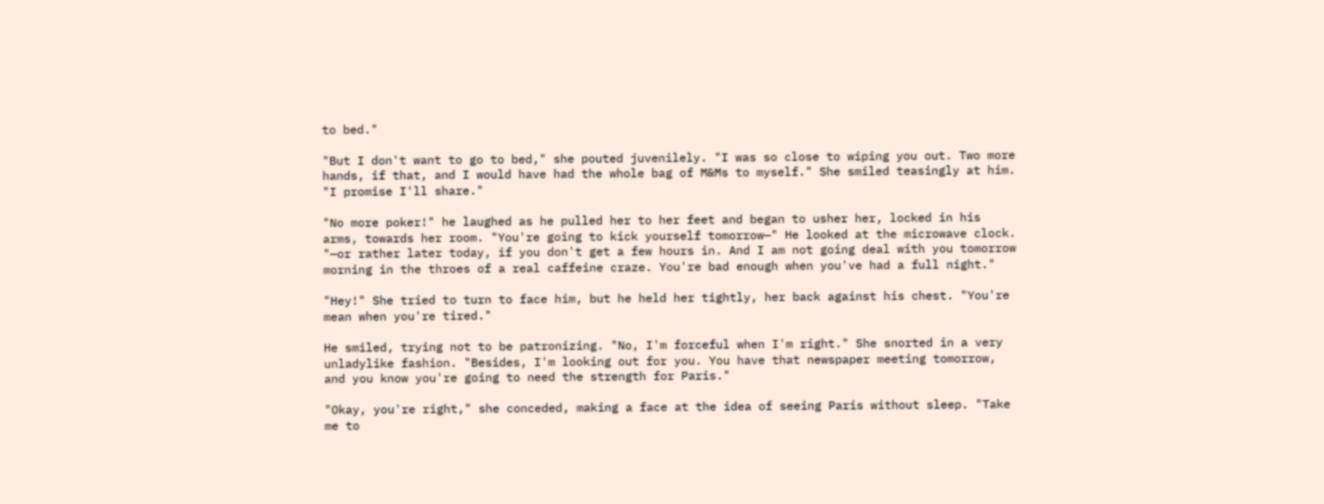to bed."

"But I don't want to go to bed," she pouted juvenilely. "I was so close to wiping you out. Two more hands, if that, and I would have had the whole bag of M&Ms to myself." She smiled teasingly at him. "I promise I'll share."

"No more poker!" he laughed as he pulled her to her feet and began to usher her, locked in his arms, towards her room. "You're going to kick yourself tomorrow—" He looked at the microwave clock. "—or rather later today, if you don't get a few hours in. And I am not going deal with you tomorrow morning in the throes of a real caffeine craze. You're bad enough when you've had a full night."

"Hey!" She tried to turn to face him, but he held her tightly, her back against his chest. "You're mean when you're tired."

He smiled, trying not to be patronizing. "No, I'm forceful when I'm right." She snorted in a very unladylike fashion. "Besides, I'm looking out for you. You have that newspaper meeting tomorrow, and you know you're going to need the strength for Paris."

"Okay, you're right," she conceded, making a face at the idea of seeing Paris without sleep. "Take me to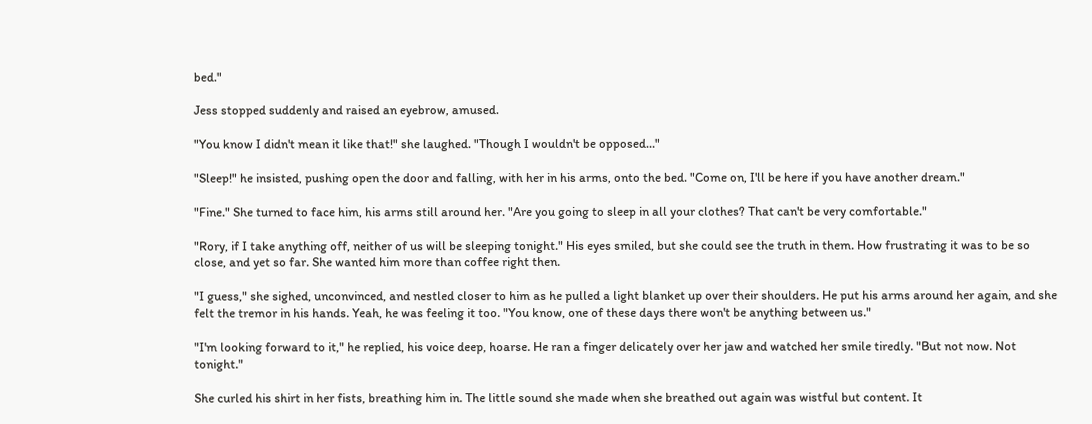bed."

Jess stopped suddenly and raised an eyebrow, amused.

"You know I didn't mean it like that!" she laughed. "Though I wouldn't be opposed…"

"Sleep!" he insisted, pushing open the door and falling, with her in his arms, onto the bed. "Come on, I'll be here if you have another dream."

"Fine." She turned to face him, his arms still around her. "Are you going to sleep in all your clothes? That can't be very comfortable."

"Rory, if I take anything off, neither of us will be sleeping tonight." His eyes smiled, but she could see the truth in them. How frustrating it was to be so close, and yet so far. She wanted him more than coffee right then.

"I guess," she sighed, unconvinced, and nestled closer to him as he pulled a light blanket up over their shoulders. He put his arms around her again, and she felt the tremor in his hands. Yeah, he was feeling it too. "You know, one of these days there won't be anything between us."

"I'm looking forward to it," he replied, his voice deep, hoarse. He ran a finger delicately over her jaw and watched her smile tiredly. "But not now. Not tonight."

She curled his shirt in her fists, breathing him in. The little sound she made when she breathed out again was wistful but content. It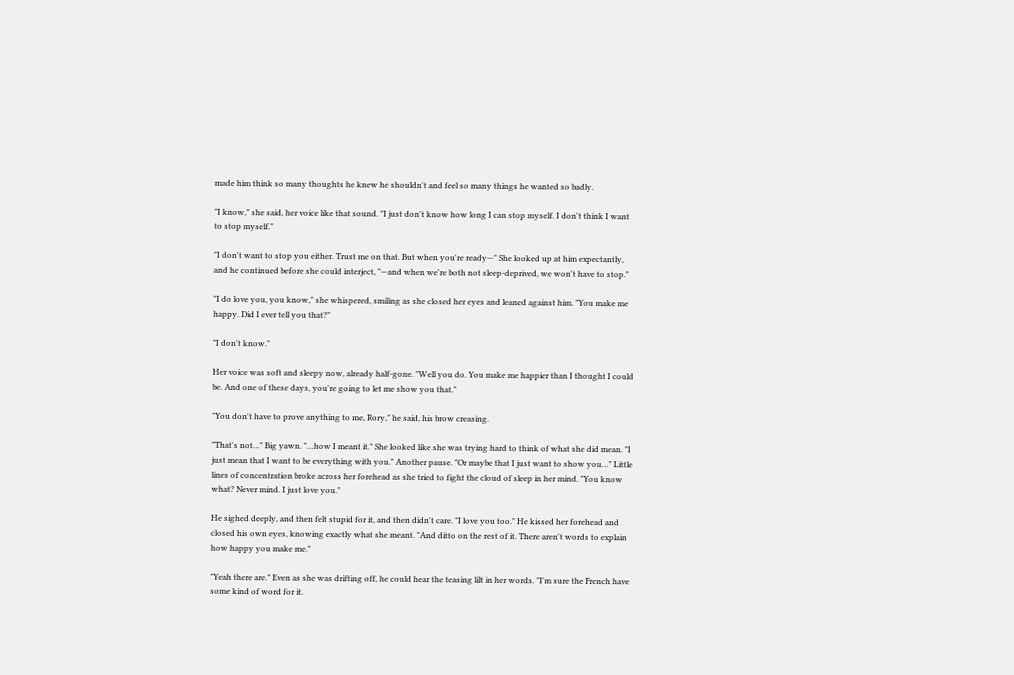made him think so many thoughts he knew he shouldn't and feel so many things he wanted so badly.

"I know," she said, her voice like that sound. "I just don't know how long I can stop myself. I don't think I want to stop myself."

"I don't want to stop you either. Trust me on that. But when you're ready—" She looked up at him expectantly, and he continued before she could interject, "—and when we're both not sleep-deprived, we won't have to stop."

"I do love you, you know," she whispered, smiling as she closed her eyes and leaned against him. "You make me happy. Did I ever tell you that?"

"I don't know."

Her voice was soft and sleepy now, already half-gone. "Well you do. You make me happier than I thought I could be. And one of these days, you're going to let me show you that."

"You don't have to prove anything to me, Rory," he said, his brow creasing.

"That's not…" Big yawn. "…how I meant it." She looked like she was trying hard to think of what she did mean. "I just mean that I want to be everything with you." Another pause. "Or maybe that I just want to show you…" Little lines of concentration broke across her forehead as she tried to fight the cloud of sleep in her mind. "You know what? Never mind. I just love you."

He sighed deeply, and then felt stupid for it, and then didn't care. "I love you too." He kissed her forehead and closed his own eyes, knowing exactly what she meant. "And ditto on the rest of it. There aren't words to explain how happy you make me."

"Yeah there are." Even as she was drifting off, he could hear the teasing lilt in her words. "I'm sure the French have some kind of word for it.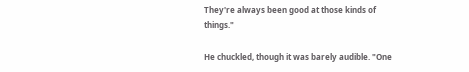They're always been good at those kinds of things."

He chuckled, though it was barely audible. "One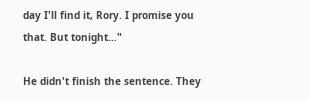day I'll find it, Rory. I promise you that. But tonight…"

He didn't finish the sentence. They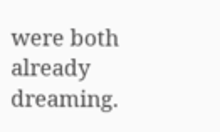were both already dreaming.